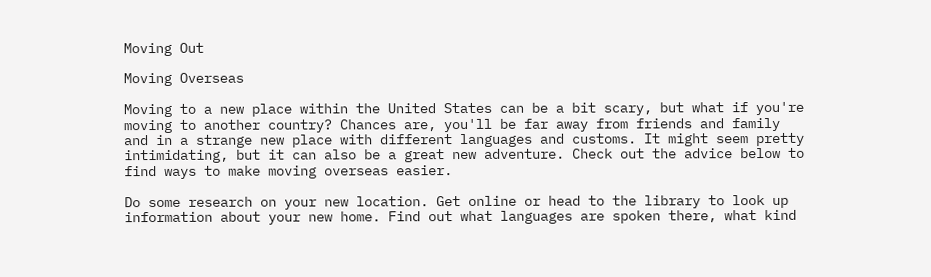Moving Out

Moving Overseas

Moving to a new place within the United States can be a bit scary, but what if you're moving to another country? Chances are, you'll be far away from friends and family and in a strange new place with different languages and customs. It might seem pretty intimidating, but it can also be a great new adventure. Check out the advice below to find ways to make moving overseas easier.

Do some research on your new location. Get online or head to the library to look up information about your new home. Find out what languages are spoken there, what kind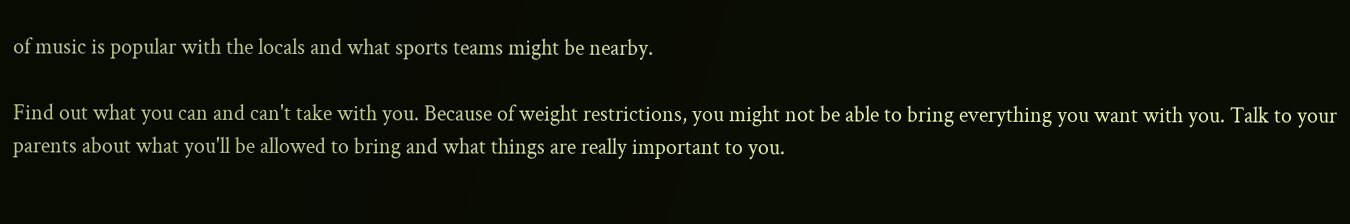of music is popular with the locals and what sports teams might be nearby.

Find out what you can and can't take with you. Because of weight restrictions, you might not be able to bring everything you want with you. Talk to your parents about what you'll be allowed to bring and what things are really important to you.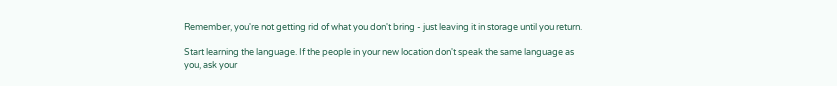Remember, you're not getting rid of what you don't bring - just leaving it in storage until you return.

Start learning the language. If the people in your new location don't speak the same language as you, ask your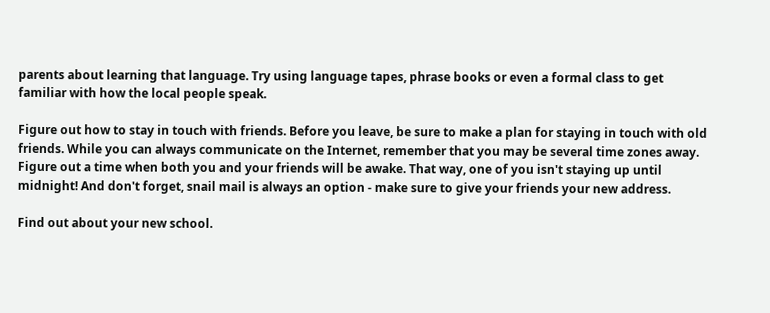parents about learning that language. Try using language tapes, phrase books or even a formal class to get familiar with how the local people speak.

Figure out how to stay in touch with friends. Before you leave, be sure to make a plan for staying in touch with old friends. While you can always communicate on the Internet, remember that you may be several time zones away. Figure out a time when both you and your friends will be awake. That way, one of you isn't staying up until midnight! And don't forget, snail mail is always an option - make sure to give your friends your new address.

Find out about your new school.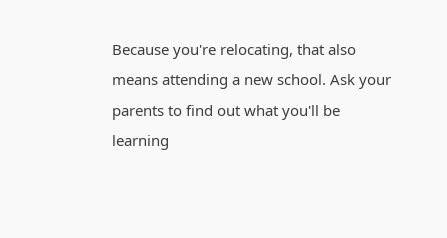Because you're relocating, that also means attending a new school. Ask your parents to find out what you'll be learning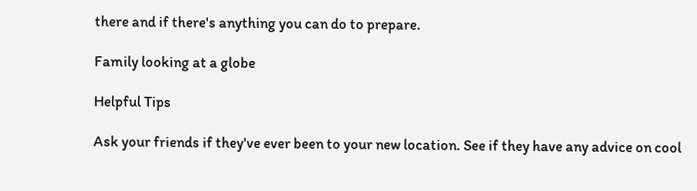there and if there's anything you can do to prepare.

Family looking at a globe

Helpful Tips

Ask your friends if they've ever been to your new location. See if they have any advice on cool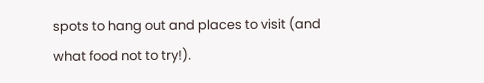spots to hang out and places to visit (and what food not to try!).